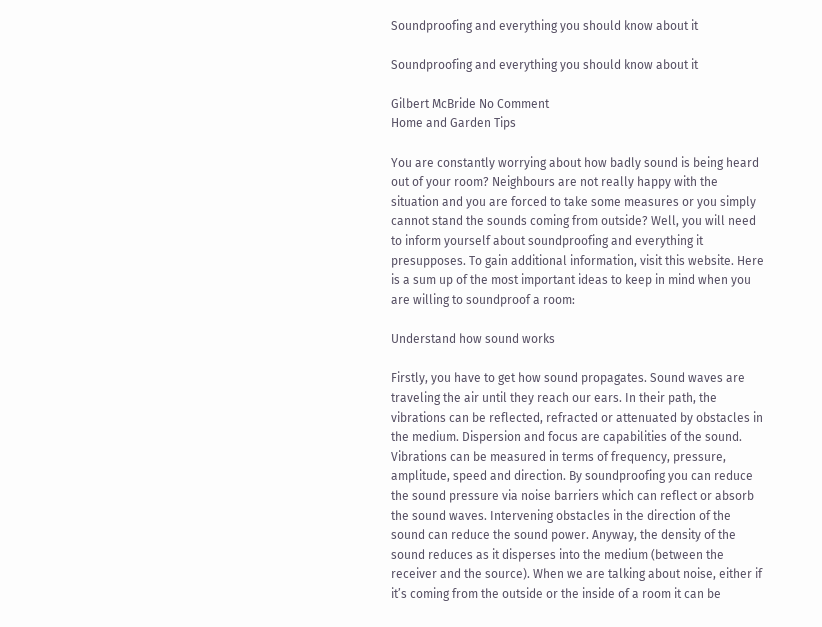Soundproofing and everything you should know about it

Soundproofing and everything you should know about it

Gilbert McBride No Comment
Home and Garden Tips

You are constantly worrying about how badly sound is being heard out of your room? Neighbours are not really happy with the situation and you are forced to take some measures or you simply cannot stand the sounds coming from outside? Well, you will need to inform yourself about soundproofing and everything it presupposes. To gain additional information, visit this website. Here is a sum up of the most important ideas to keep in mind when you are willing to soundproof a room:

Understand how sound works

Firstly, you have to get how sound propagates. Sound waves are traveling the air until they reach our ears. In their path, the vibrations can be reflected, refracted or attenuated by obstacles in the medium. Dispersion and focus are capabilities of the sound. Vibrations can be measured in terms of frequency, pressure, amplitude, speed and direction. By soundproofing you can reduce the sound pressure via noise barriers which can reflect or absorb the sound waves. Intervening obstacles in the direction of the sound can reduce the sound power. Anyway, the density of the sound reduces as it disperses into the medium (between the receiver and the source). When we are talking about noise, either if it’s coming from the outside or the inside of a room it can be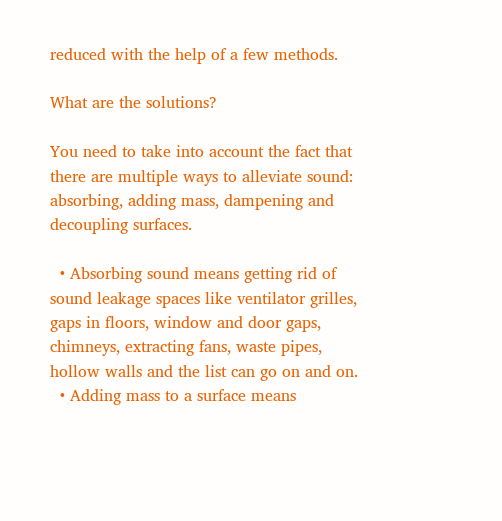reduced with the help of a few methods.

What are the solutions?

You need to take into account the fact that there are multiple ways to alleviate sound: absorbing, adding mass, dampening and decoupling surfaces.

  • Absorbing sound means getting rid of sound leakage spaces like ventilator grilles, gaps in floors, window and door gaps, chimneys, extracting fans, waste pipes, hollow walls and the list can go on and on.
  • Adding mass to a surface means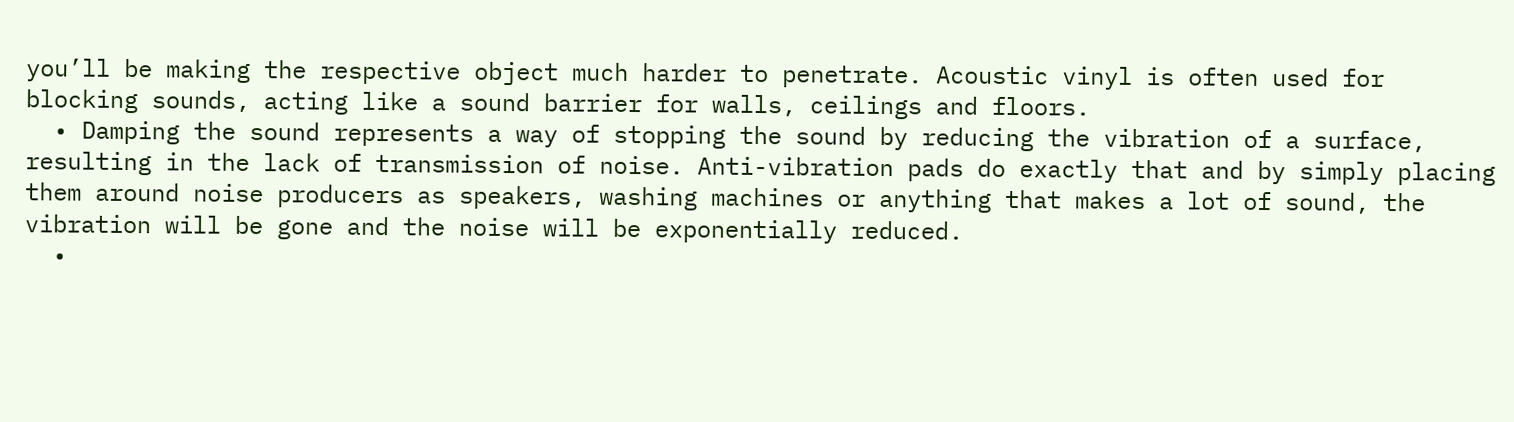you’ll be making the respective object much harder to penetrate. Acoustic vinyl is often used for blocking sounds, acting like a sound barrier for walls, ceilings and floors.
  • Damping the sound represents a way of stopping the sound by reducing the vibration of a surface, resulting in the lack of transmission of noise. Anti-vibration pads do exactly that and by simply placing them around noise producers as speakers, washing machines or anything that makes a lot of sound, the vibration will be gone and the noise will be exponentially reduced.
  •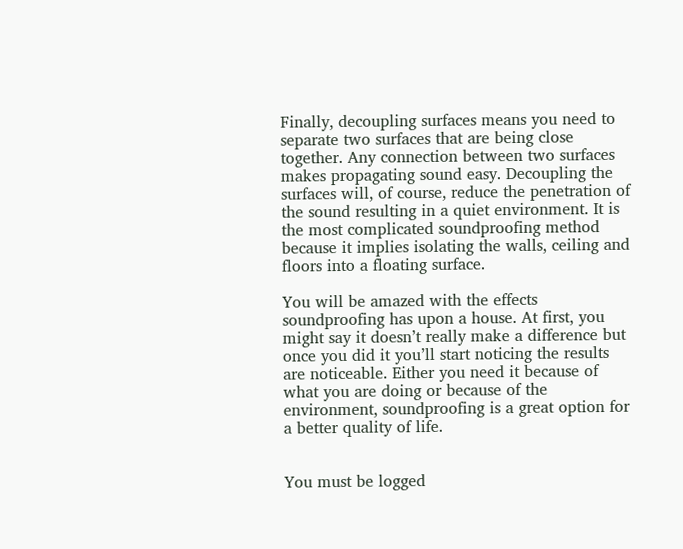Finally, decoupling surfaces means you need to separate two surfaces that are being close together. Any connection between two surfaces makes propagating sound easy. Decoupling the surfaces will, of course, reduce the penetration of the sound resulting in a quiet environment. It is the most complicated soundproofing method because it implies isolating the walls, ceiling and floors into a floating surface.

You will be amazed with the effects soundproofing has upon a house. At first, you might say it doesn’t really make a difference but once you did it you’ll start noticing the results are noticeable. Either you need it because of what you are doing or because of the environment, soundproofing is a great option for a better quality of life.


You must be logged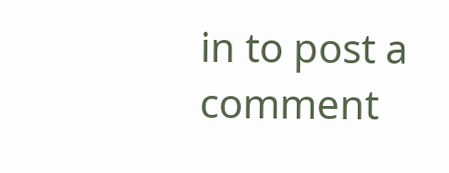in to post a comment